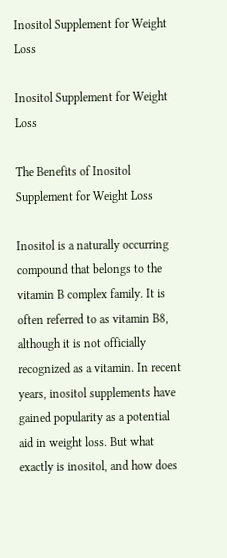Inositol Supplement for Weight Loss

Inositol Supplement for Weight Loss

The Benefits of Inositol Supplement for Weight Loss

Inositol is a naturally occurring compound that belongs to the vitamin B complex family. It is often referred to as vitamin B8, although it is not officially recognized as a vitamin. In recent years, inositol supplements have gained popularity as a potential aid in weight loss. But what exactly is inositol, and how does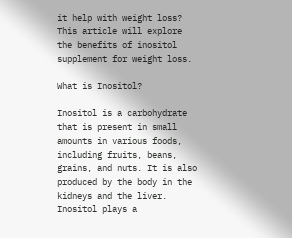it help with weight loss? This article will explore the benefits of inositol supplement for weight loss.

What is Inositol?

Inositol is a carbohydrate that is present in small amounts in various foods, including fruits, beans, grains, and nuts. It is also produced by the body in the kidneys and the liver. Inositol plays a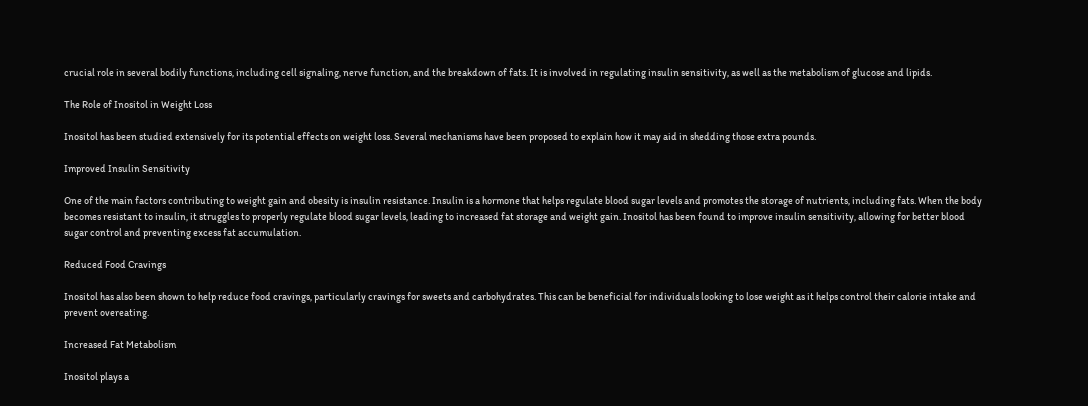crucial role in several bodily functions, including cell signaling, nerve function, and the breakdown of fats. It is involved in regulating insulin sensitivity, as well as the metabolism of glucose and lipids.

The Role of Inositol in Weight Loss

Inositol has been studied extensively for its potential effects on weight loss. Several mechanisms have been proposed to explain how it may aid in shedding those extra pounds.

Improved Insulin Sensitivity

One of the main factors contributing to weight gain and obesity is insulin resistance. Insulin is a hormone that helps regulate blood sugar levels and promotes the storage of nutrients, including fats. When the body becomes resistant to insulin, it struggles to properly regulate blood sugar levels, leading to increased fat storage and weight gain. Inositol has been found to improve insulin sensitivity, allowing for better blood sugar control and preventing excess fat accumulation.

Reduced Food Cravings

Inositol has also been shown to help reduce food cravings, particularly cravings for sweets and carbohydrates. This can be beneficial for individuals looking to lose weight as it helps control their calorie intake and prevent overeating.

Increased Fat Metabolism

Inositol plays a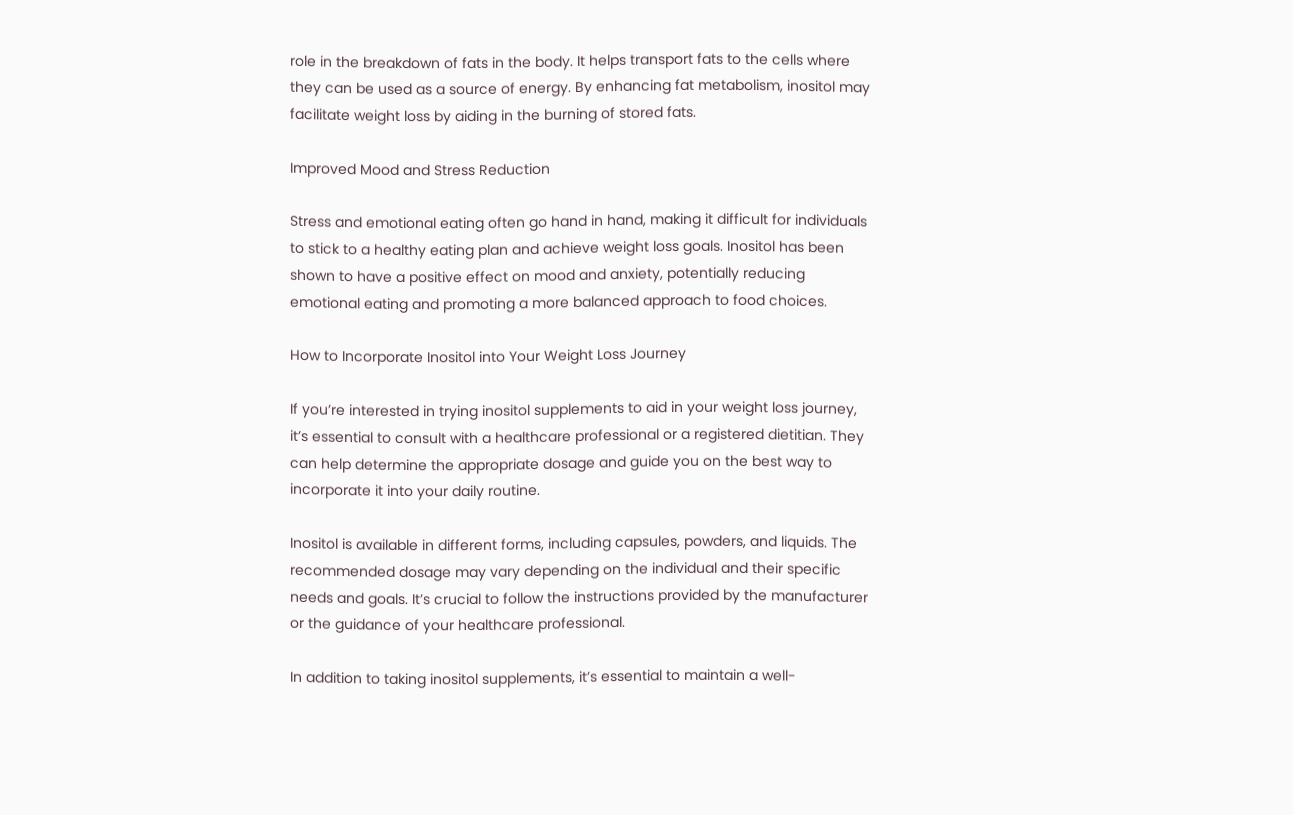role in the breakdown of fats in the body. It helps transport fats to the cells where they can be used as a source of energy. By enhancing fat metabolism, inositol may facilitate weight loss by aiding in the burning of stored fats.

Improved Mood and Stress Reduction

Stress and emotional eating often go hand in hand, making it difficult for individuals to stick to a healthy eating plan and achieve weight loss goals. Inositol has been shown to have a positive effect on mood and anxiety, potentially reducing emotional eating and promoting a more balanced approach to food choices.

How to Incorporate Inositol into Your Weight Loss Journey

If you’re interested in trying inositol supplements to aid in your weight loss journey, it’s essential to consult with a healthcare professional or a registered dietitian. They can help determine the appropriate dosage and guide you on the best way to incorporate it into your daily routine.

Inositol is available in different forms, including capsules, powders, and liquids. The recommended dosage may vary depending on the individual and their specific needs and goals. It’s crucial to follow the instructions provided by the manufacturer or the guidance of your healthcare professional.

In addition to taking inositol supplements, it’s essential to maintain a well-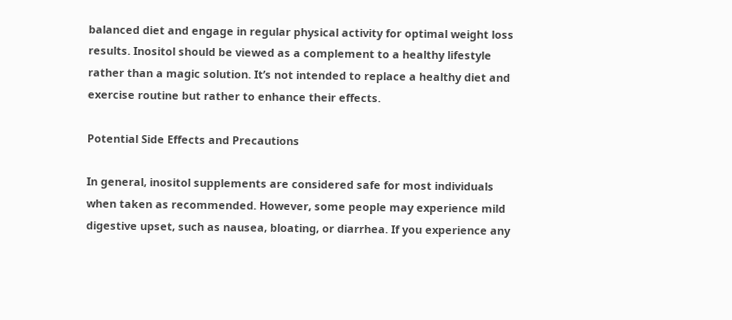balanced diet and engage in regular physical activity for optimal weight loss results. Inositol should be viewed as a complement to a healthy lifestyle rather than a magic solution. It’s not intended to replace a healthy diet and exercise routine but rather to enhance their effects.

Potential Side Effects and Precautions

In general, inositol supplements are considered safe for most individuals when taken as recommended. However, some people may experience mild digestive upset, such as nausea, bloating, or diarrhea. If you experience any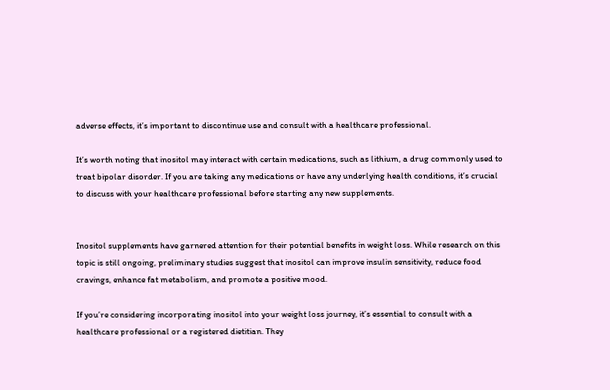adverse effects, it’s important to discontinue use and consult with a healthcare professional.

It’s worth noting that inositol may interact with certain medications, such as lithium, a drug commonly used to treat bipolar disorder. If you are taking any medications or have any underlying health conditions, it’s crucial to discuss with your healthcare professional before starting any new supplements.


Inositol supplements have garnered attention for their potential benefits in weight loss. While research on this topic is still ongoing, preliminary studies suggest that inositol can improve insulin sensitivity, reduce food cravings, enhance fat metabolism, and promote a positive mood.

If you’re considering incorporating inositol into your weight loss journey, it’s essential to consult with a healthcare professional or a registered dietitian. They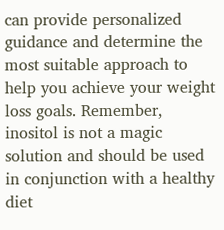can provide personalized guidance and determine the most suitable approach to help you achieve your weight loss goals. Remember, inositol is not a magic solution and should be used in conjunction with a healthy diet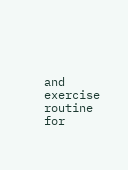and exercise routine for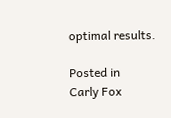optimal results.

Posted in
Carly Fox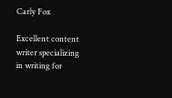Carly Fox

Excellent content writer specializing in writing for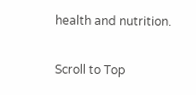health and nutrition.

Scroll to Top